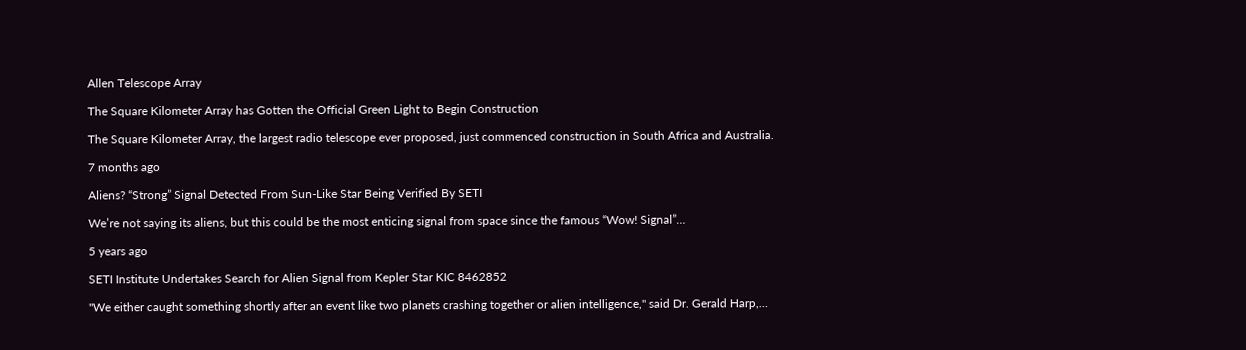Allen Telescope Array

The Square Kilometer Array has Gotten the Official Green Light to Begin Construction

The Square Kilometer Array, the largest radio telescope ever proposed, just commenced construction in South Africa and Australia.

7 months ago

Aliens? “Strong” Signal Detected From Sun-Like Star Being Verified By SETI

We’re not saying its aliens, but this could be the most enticing signal from space since the famous “Wow! Signal”…

5 years ago

SETI Institute Undertakes Search for Alien Signal from Kepler Star KIC 8462852

"We either caught something shortly after an event like two planets crashing together or alien intelligence," said Dr. Gerald Harp,…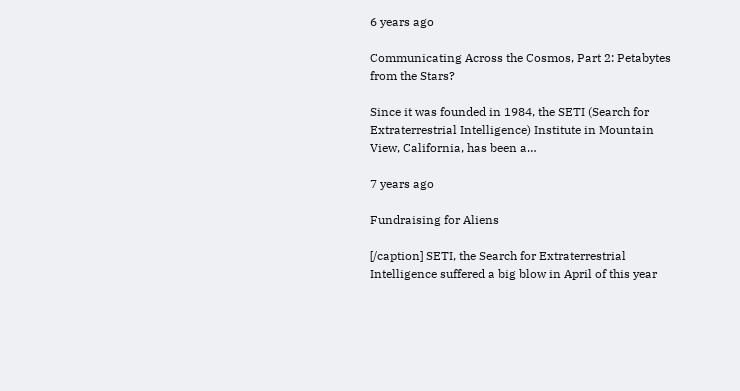6 years ago

Communicating Across the Cosmos, Part 2: Petabytes from the Stars?

Since it was founded in 1984, the SETI (Search for Extraterrestrial Intelligence) Institute in Mountain View, California, has been a…

7 years ago

Fundraising for Aliens

[/caption] SETI, the Search for Extraterrestrial Intelligence suffered a big blow in April of this year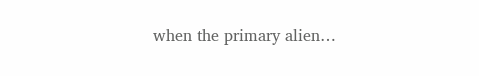when the primary alien…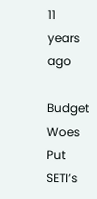11 years ago

Budget Woes Put SETI’s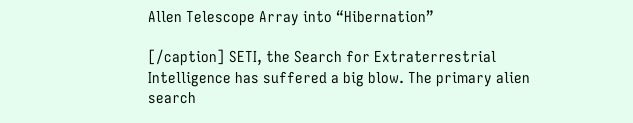Allen Telescope Array into “Hibernation”

[/caption] SETI, the Search for Extraterrestrial Intelligence has suffered a big blow. The primary alien search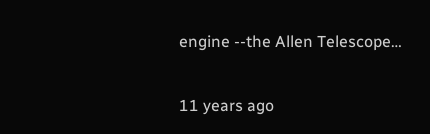engine --the Allen Telescope…

11 years ago